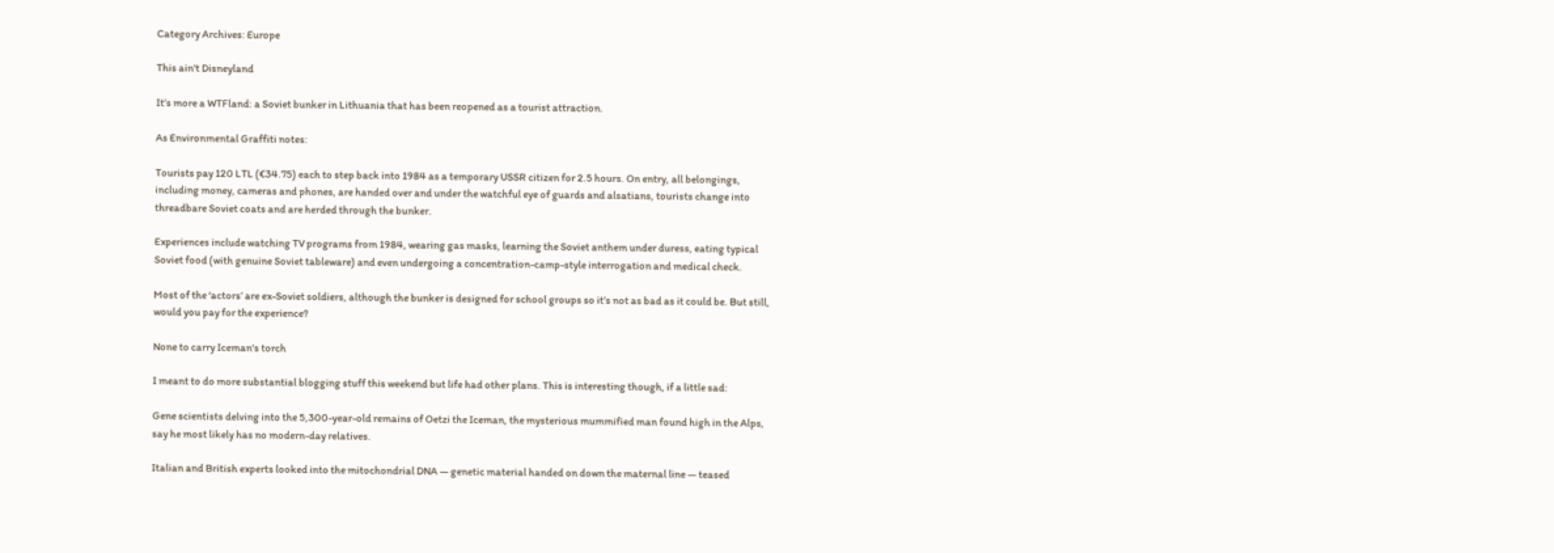Category Archives: Europe

This ain't Disneyland

It’s more a WTFland: a Soviet bunker in Lithuania that has been reopened as a tourist attraction.

As Environmental Graffiti notes:

Tourists pay 120 LTL (€34.75) each to step back into 1984 as a temporary USSR citizen for 2.5 hours. On entry, all belongings, including money, cameras and phones, are handed over and under the watchful eye of guards and alsatians, tourists change into threadbare Soviet coats and are herded through the bunker.

Experiences include watching TV programs from 1984, wearing gas masks, learning the Soviet anthem under duress, eating typical Soviet food (with genuine Soviet tableware) and even undergoing a concentration-camp-style interrogation and medical check.

Most of the ‘actors’ are ex-Soviet soldiers, although the bunker is designed for school groups so it’s not as bad as it could be. But still, would you pay for the experience?

None to carry Iceman's torch

I meant to do more substantial blogging stuff this weekend but life had other plans. This is interesting though, if a little sad:

Gene scientists delving into the 5,300-year-old remains of Oetzi the Iceman, the mysterious mummified man found high in the Alps, say he most likely has no modern-day relatives.

Italian and British experts looked into the mitochondrial DNA — genetic material handed on down the maternal line — teased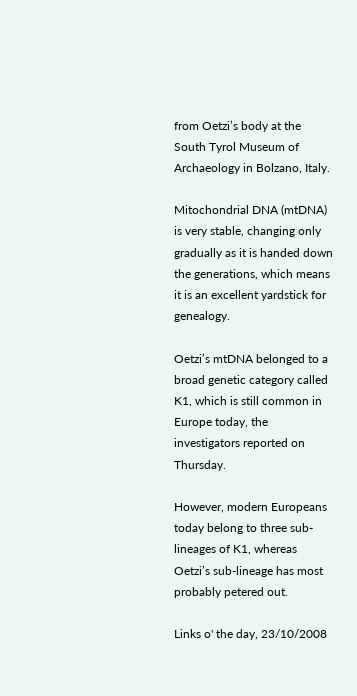from Oetzi’s body at the South Tyrol Museum of Archaeology in Bolzano, Italy.

Mitochondrial DNA (mtDNA) is very stable, changing only gradually as it is handed down the generations, which means it is an excellent yardstick for genealogy.

Oetzi’s mtDNA belonged to a broad genetic category called K1, which is still common in Europe today, the investigators reported on Thursday.

However, modern Europeans today belong to three sub-lineages of K1, whereas Oetzi’s sub-lineage has most probably petered out.

Links o' the day, 23/10/2008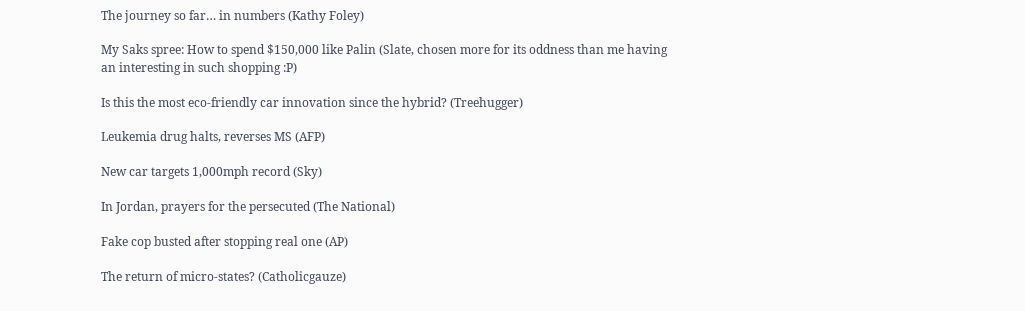The journey so far… in numbers (Kathy Foley)

My Saks spree: How to spend $150,000 like Palin (Slate, chosen more for its oddness than me having an interesting in such shopping :P)

Is this the most eco-friendly car innovation since the hybrid? (Treehugger)

Leukemia drug halts, reverses MS (AFP)

New car targets 1,000mph record (Sky)

In Jordan, prayers for the persecuted (The National)

Fake cop busted after stopping real one (AP)

The return of micro-states? (Catholicgauze)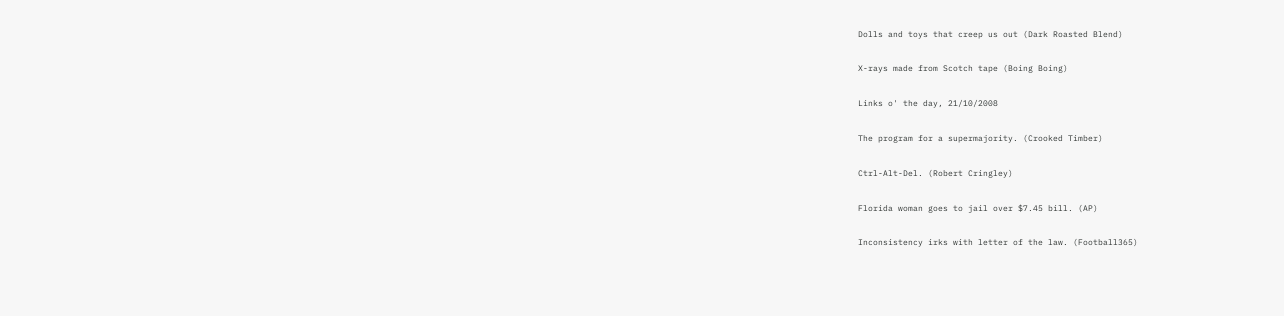Dolls and toys that creep us out (Dark Roasted Blend)

X-rays made from Scotch tape (Boing Boing)

Links o' the day, 21/10/2008

The program for a supermajority. (Crooked Timber)

Ctrl-Alt-Del. (Robert Cringley)

Florida woman goes to jail over $7.45 bill. (AP)

Inconsistency irks with letter of the law. (Football365)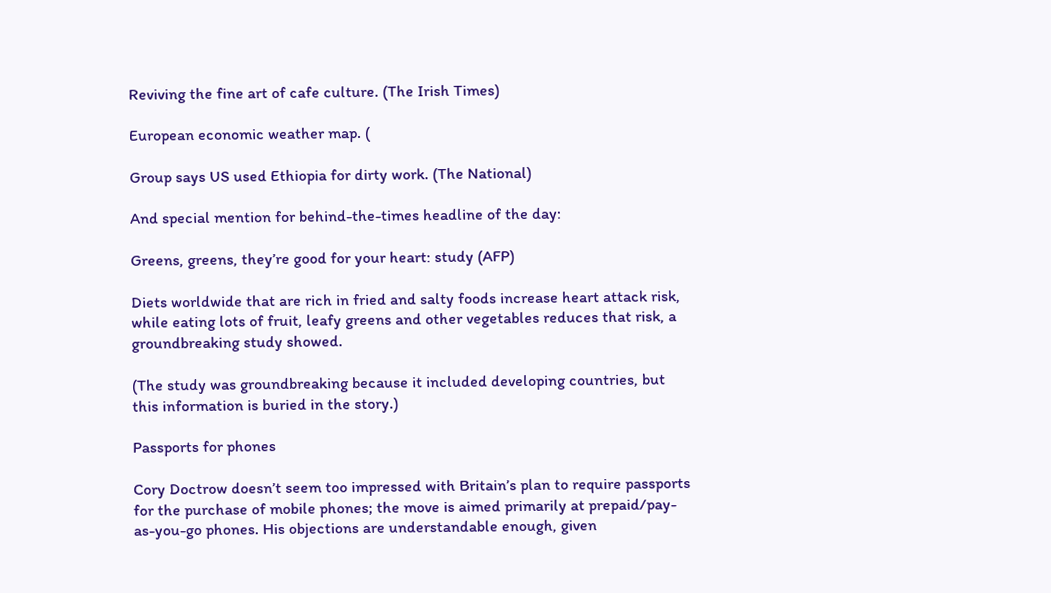Reviving the fine art of cafe culture. (The Irish Times)

European economic weather map. (

Group says US used Ethiopia for dirty work. (The National)

And special mention for behind-the-times headline of the day:

Greens, greens, they’re good for your heart: study (AFP)

Diets worldwide that are rich in fried and salty foods increase heart attack risk, while eating lots of fruit, leafy greens and other vegetables reduces that risk, a groundbreaking study showed.

(The study was groundbreaking because it included developing countries, but this information is buried in the story.)

Passports for phones

Cory Doctrow doesn’t seem too impressed with Britain’s plan to require passports for the purchase of mobile phones; the move is aimed primarily at prepaid/pay-as-you-go phones. His objections are understandable enough, given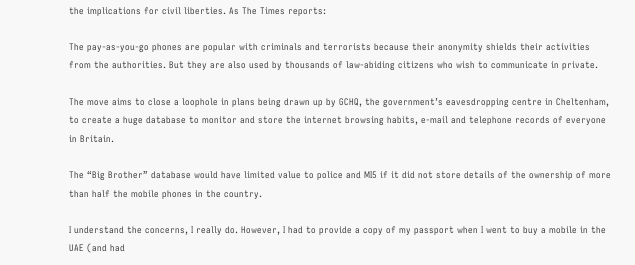the implications for civil liberties. As The Times reports:

The pay-as-you-go phones are popular with criminals and terrorists because their anonymity shields their activities from the authorities. But they are also used by thousands of law-abiding citizens who wish to communicate in private.

The move aims to close a loophole in plans being drawn up by GCHQ, the government’s eavesdropping centre in Cheltenham, to create a huge database to monitor and store the internet browsing habits, e-mail and telephone records of everyone in Britain.

The “Big Brother” database would have limited value to police and MI5 if it did not store details of the ownership of more than half the mobile phones in the country.

I understand the concerns, I really do. However, I had to provide a copy of my passport when I went to buy a mobile in the UAE (and had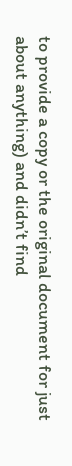to provide a copy or the original document for just about anything) and didn’t find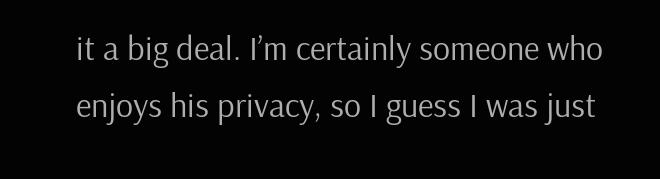it a big deal. I’m certainly someone who enjoys his privacy, so I guess I was just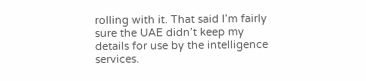rolling with it. That said I’m fairly sure the UAE didn’t keep my details for use by the intelligence services.